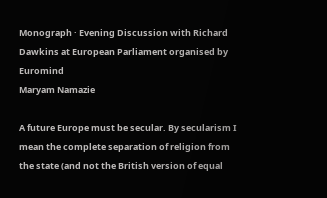Monograph · Evening Discussion with Richard Dawkins at European Parliament organised by Euromind
Maryam Namazie

A future Europe must be secular. By secularism I mean the complete separation of religion from the state (and not the British version of equal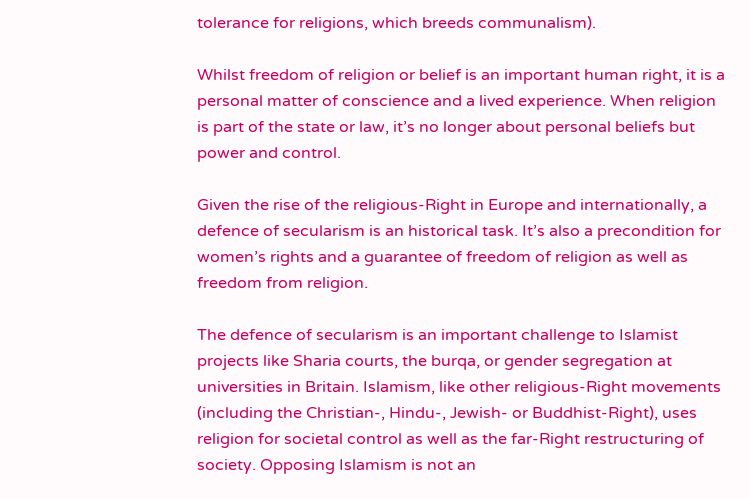tolerance for religions, which breeds communalism).

Whilst freedom of religion or belief is an important human right, it is a personal matter of conscience and a lived experience. When religion is part of the state or law, it’s no longer about personal beliefs but power and control.

Given the rise of the religious-Right in Europe and internationally, a defence of secularism is an historical task. It’s also a precondition for women’s rights and a guarantee of freedom of religion as well as freedom from religion.

The defence of secularism is an important challenge to Islamist projects like Sharia courts, the burqa, or gender segregation at universities in Britain. Islamism, like other religious-Right movements (including the Christian-, Hindu-, Jewish- or Buddhist-Right), uses religion for societal control as well as the far-Right restructuring of society. Opposing Islamism is not an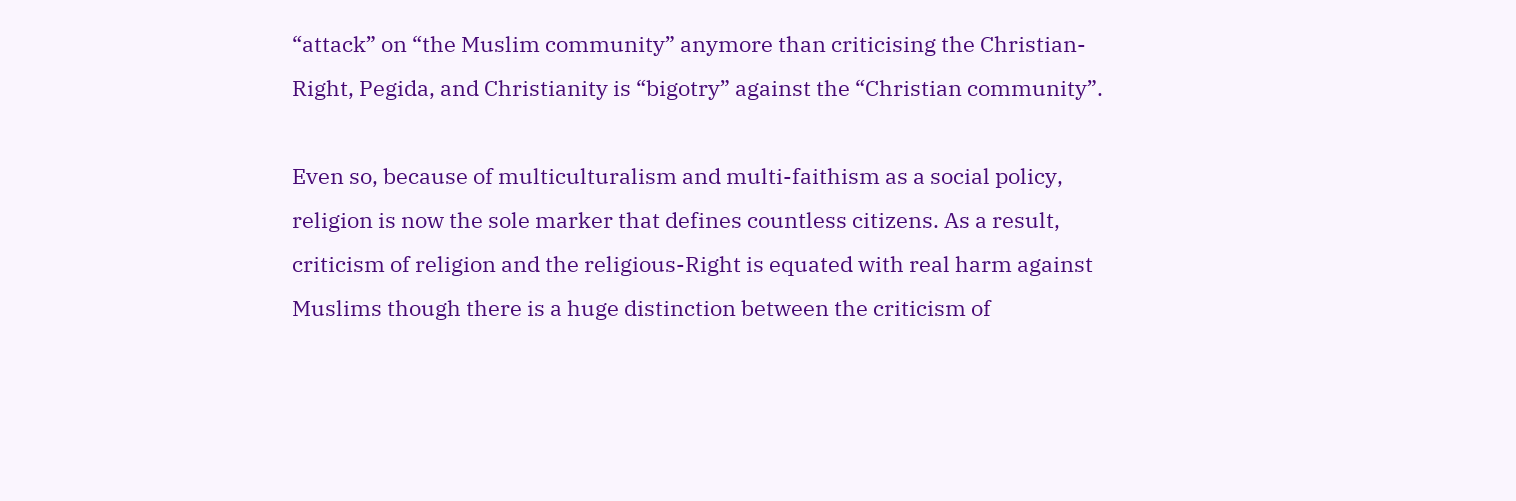“attack” on “the Muslim community” anymore than criticising the Christian-Right, Pegida, and Christianity is “bigotry” against the “Christian community”.

Even so, because of multiculturalism and multi-faithism as a social policy, religion is now the sole marker that defines countless citizens. As a result, criticism of religion and the religious-Right is equated with real harm against Muslims though there is a huge distinction between the criticism of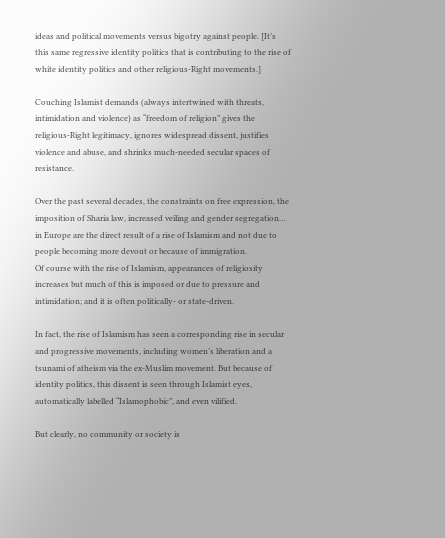ideas and political movements versus bigotry against people. [It’s this same regressive identity politics that is contributing to the rise of white identity politics and other religious-Right movements.]

Couching Islamist demands (always intertwined with threats, intimidation and violence) as “freedom of religion” gives the religious-Right legitimacy, ignores widespread dissent, justifies violence and abuse, and shrinks much-needed secular spaces of resistance.

Over the past several decades, the constraints on free expression, the imposition of Sharia law, increased veiling and gender segregation… in Europe are the direct result of a rise of Islamism and not due to people becoming more devout or because of immigration.
Of course with the rise of Islamism, appearances of religiosity increases but much of this is imposed or due to pressure and intimidation; and it is often politically- or state-driven.

In fact, the rise of Islamism has seen a corresponding rise in secular and progressive movements, including women’s liberation and a tsunami of atheism via the ex-Muslim movement. But because of identity politics, this dissent is seen through Islamist eyes, automatically labelled “Islamophobic”, and even vilified.

But clearly, no community or society is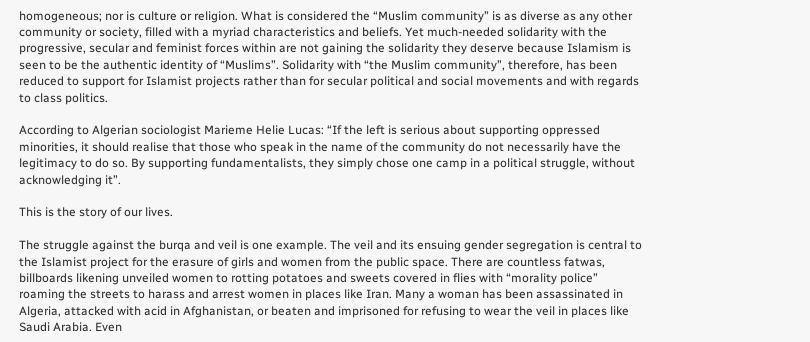homogeneous; nor is culture or religion. What is considered the “Muslim community” is as diverse as any other community or society, filled with a myriad characteristics and beliefs. Yet much-needed solidarity with the progressive, secular and feminist forces within are not gaining the solidarity they deserve because Islamism is seen to be the authentic identity of “Muslims”. Solidarity with “the Muslim community”, therefore, has been reduced to support for Islamist projects rather than for secular political and social movements and with regards to class politics.

According to Algerian sociologist Marieme Helie Lucas: “If the left is serious about supporting oppressed minorities, it should realise that those who speak in the name of the community do not necessarily have the legitimacy to do so. By supporting fundamentalists, they simply chose one camp in a political struggle, without acknowledging it”.

This is the story of our lives.

The struggle against the burqa and veil is one example. The veil and its ensuing gender segregation is central to the Islamist project for the erasure of girls and women from the public space. There are countless fatwas, billboards likening unveiled women to rotting potatoes and sweets covered in flies with “morality police” roaming the streets to harass and arrest women in places like Iran. Many a woman has been assassinated in Algeria, attacked with acid in Afghanistan, or beaten and imprisoned for refusing to wear the veil in places like Saudi Arabia. Even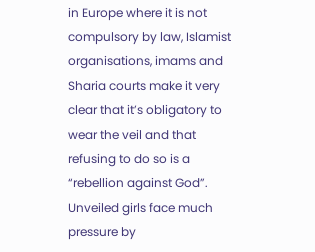in Europe where it is not compulsory by law, Islamist organisations, imams and Sharia courts make it very clear that it’s obligatory to wear the veil and that refusing to do so is a “rebellion against God”. Unveiled girls face much pressure by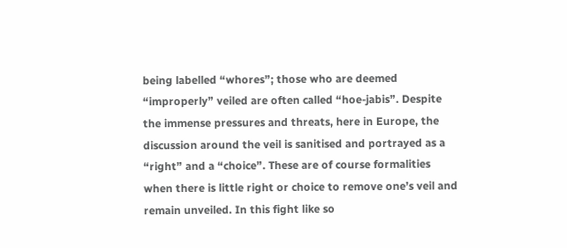being labelled “whores”; those who are deemed “improperly” veiled are often called “hoe-jabis”. Despite the immense pressures and threats, here in Europe, the discussion around the veil is sanitised and portrayed as a “right” and a “choice”. These are of course formalities when there is little right or choice to remove one’s veil and remain unveiled. In this fight like so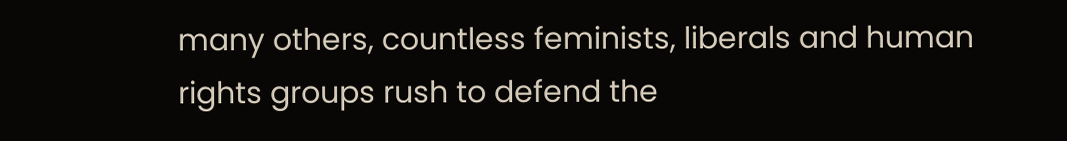many others, countless feminists, liberals and human rights groups rush to defend the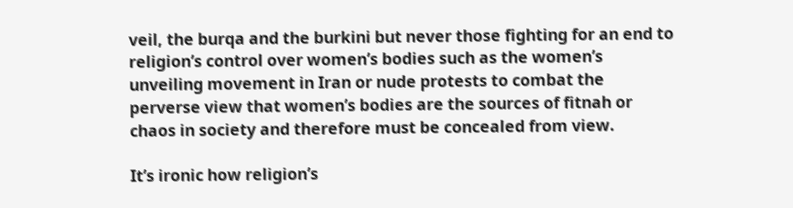veil, the burqa and the burkini but never those fighting for an end to religion’s control over women’s bodies such as the women’s unveiling movement in Iran or nude protests to combat the perverse view that women’s bodies are the sources of fitnah or chaos in society and therefore must be concealed from view.

It’s ironic how religion’s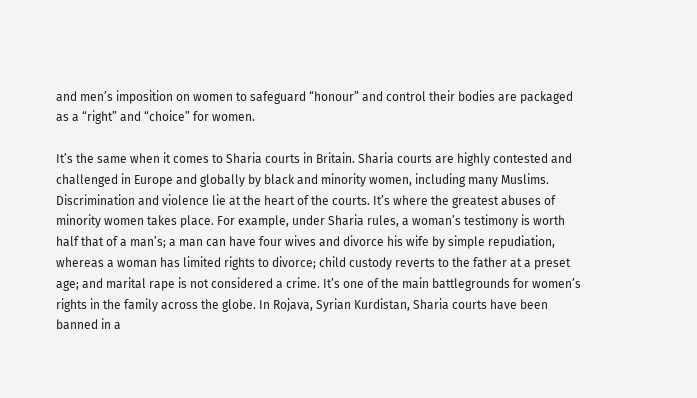and men’s imposition on women to safeguard “honour” and control their bodies are packaged as a “right” and “choice” for women.

It’s the same when it comes to Sharia courts in Britain. Sharia courts are highly contested and challenged in Europe and globally by black and minority women, including many Muslims. Discrimination and violence lie at the heart of the courts. It’s where the greatest abuses of minority women takes place. For example, under Sharia rules, a woman’s testimony is worth half that of a man’s; a man can have four wives and divorce his wife by simple repudiation, whereas a woman has limited rights to divorce; child custody reverts to the father at a preset age; and marital rape is not considered a crime. It’s one of the main battlegrounds for women’s rights in the family across the globe. In Rojava, Syrian Kurdistan, Sharia courts have been banned in a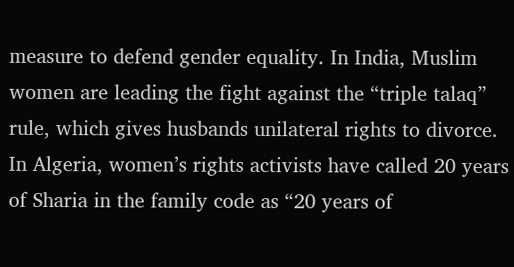measure to defend gender equality. In India, Muslim women are leading the fight against the “triple talaq” rule, which gives husbands unilateral rights to divorce. In Algeria, women’s rights activists have called 20 years of Sharia in the family code as “20 years of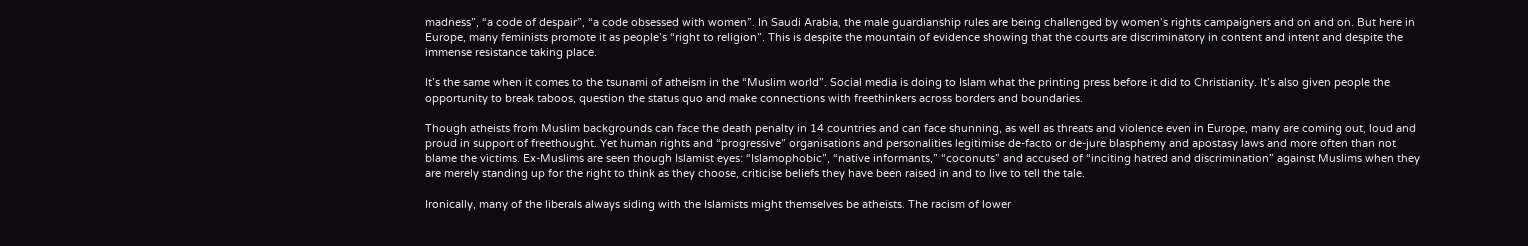madness”, “a code of despair”, “a code obsessed with women”. In Saudi Arabia, the male guardianship rules are being challenged by women’s rights campaigners and on and on. But here in Europe, many feminists promote it as people’s “right to religion”. This is despite the mountain of evidence showing that the courts are discriminatory in content and intent and despite the immense resistance taking place.

It’s the same when it comes to the tsunami of atheism in the “Muslim world”. Social media is doing to Islam what the printing press before it did to Christianity. It’s also given people the opportunity to break taboos, question the status quo and make connections with freethinkers across borders and boundaries.

Though atheists from Muslim backgrounds can face the death penalty in 14 countries and can face shunning, as well as threats and violence even in Europe, many are coming out, loud and proud in support of freethought. Yet human rights and “progressive” organisations and personalities legitimise de-facto or de-jure blasphemy and apostasy laws and more often than not blame the victims. Ex-Muslims are seen though Islamist eyes: “Islamophobic”, “native informants,” “coconuts” and accused of “inciting hatred and discrimination” against Muslims when they are merely standing up for the right to think as they choose, criticise beliefs they have been raised in and to live to tell the tale.

Ironically, many of the liberals always siding with the Islamists might themselves be atheists. The racism of lower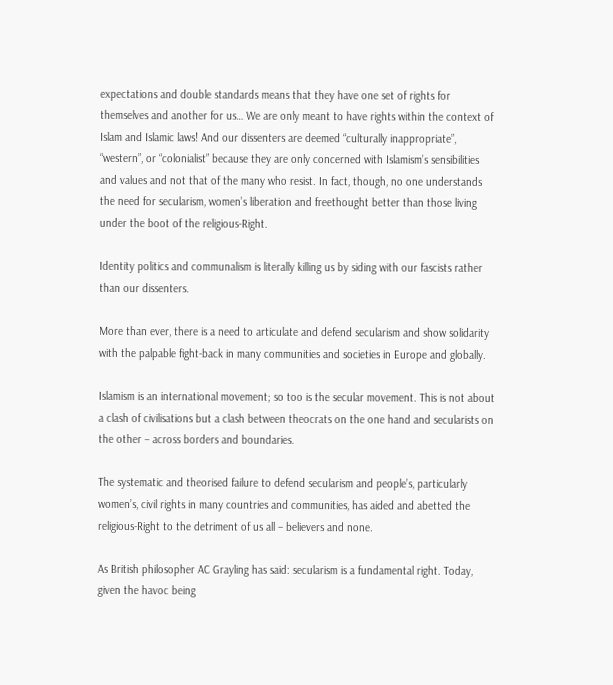expectations and double standards means that they have one set of rights for themselves and another for us… We are only meant to have rights within the context of Islam and Islamic laws! And our dissenters are deemed “culturally inappropriate”, “western”, or “colonialist” because they are only concerned with Islamism’s sensibilities and values and not that of the many who resist. In fact, though, no one understands the need for secularism, women’s liberation and freethought better than those living under the boot of the religious-Right.

Identity politics and communalism is literally killing us by siding with our fascists rather than our dissenters.

More than ever, there is a need to articulate and defend secularism and show solidarity with the palpable fight-back in many communities and societies in Europe and globally.

Islamism is an international movement; so too is the secular movement. This is not about a clash of civilisations but a clash between theocrats on the one hand and secularists on the other – across borders and boundaries.

The systematic and theorised failure to defend secularism and people’s, particularly women’s, civil rights in many countries and communities, has aided and abetted the religious-Right to the detriment of us all – believers and none.

As British philosopher AC Grayling has said: secularism is a fundamental right. Today, given the havoc being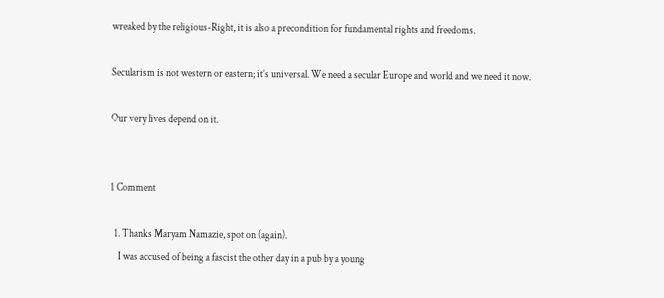wreaked by the religious-Right, it is also a precondition for fundamental rights and freedoms.

Secularism is not western or eastern; it’s universal. We need a secular Europe and world and we need it now.

Our very lives depend on it.


1 Comment

  1. Thanks Maryam Namazie, spot on (again).
    I was accused of being a fascist the other day in a pub by a young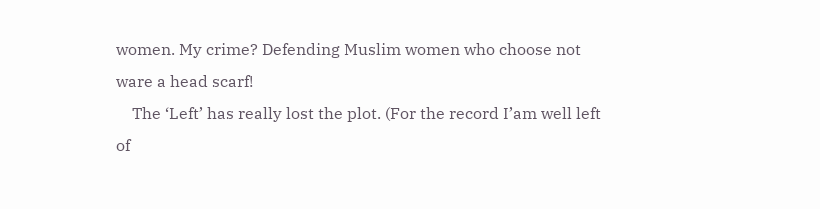women. My crime? Defending Muslim women who choose not ware a head scarf!
    The ‘Left’ has really lost the plot. (For the record I’am well left of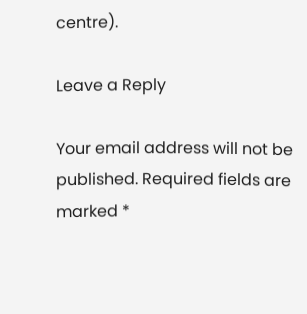centre).

Leave a Reply

Your email address will not be published. Required fields are marked *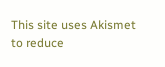This site uses Akismet to reduce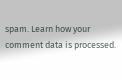spam. Learn how your comment data is processed.